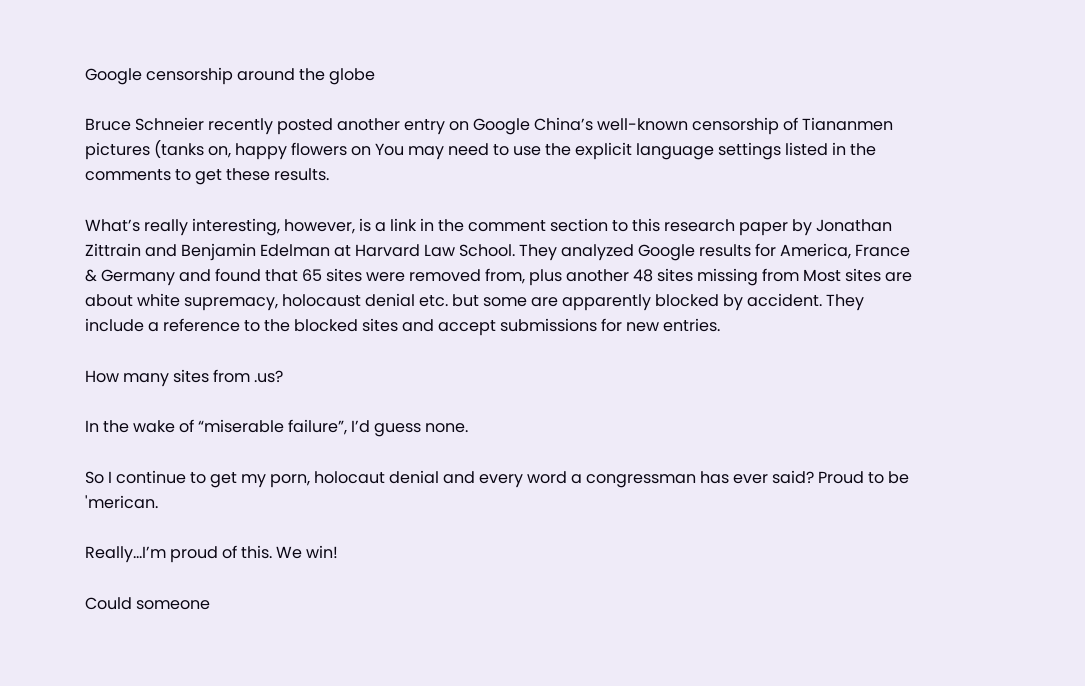Google censorship around the globe

Bruce Schneier recently posted another entry on Google China’s well-known censorship of Tiananmen pictures (tanks on, happy flowers on You may need to use the explicit language settings listed in the comments to get these results.

What’s really interesting, however, is a link in the comment section to this research paper by Jonathan Zittrain and Benjamin Edelman at Harvard Law School. They analyzed Google results for America, France & Germany and found that 65 sites were removed from, plus another 48 sites missing from Most sites are about white supremacy, holocaust denial etc. but some are apparently blocked by accident. They include a reference to the blocked sites and accept submissions for new entries.

How many sites from .us?

In the wake of “miserable failure”, I’d guess none.

So I continue to get my porn, holocaut denial and every word a congressman has ever said? Proud to be 'merican.

Really…I’m proud of this. We win!

Could someone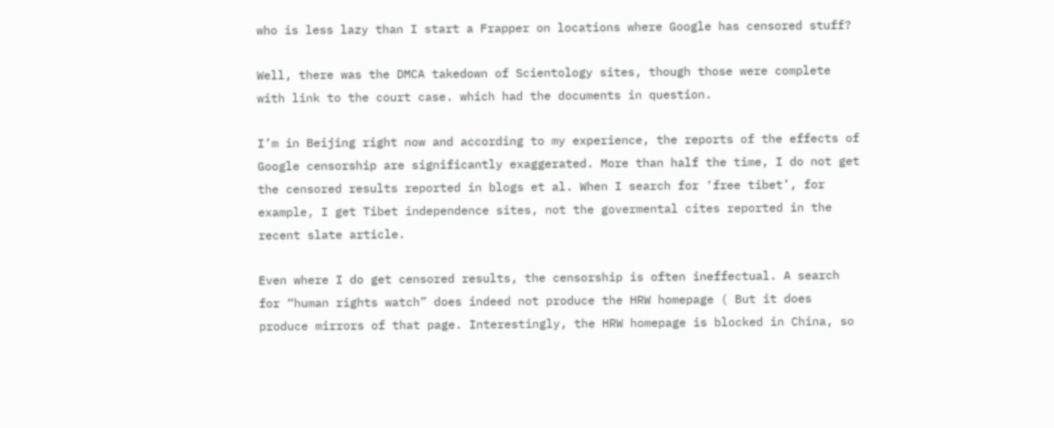who is less lazy than I start a Frapper on locations where Google has censored stuff?

Well, there was the DMCA takedown of Scientology sites, though those were complete with link to the court case. which had the documents in question.

I’m in Beijing right now and according to my experience, the reports of the effects of Google censorship are significantly exaggerated. More than half the time, I do not get the censored results reported in blogs et al. When I search for ‘free tibet’, for example, I get Tibet independence sites, not the govermental cites reported in the recent slate article.

Even where I do get censored results, the censorship is often ineffectual. A search for “human rights watch” does indeed not produce the HRW homepage ( But it does produce mirrors of that page. Interestingly, the HRW homepage is blocked in China, so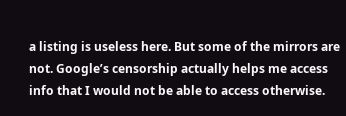a listing is useless here. But some of the mirrors are not. Google’s censorship actually helps me access info that I would not be able to access otherwise.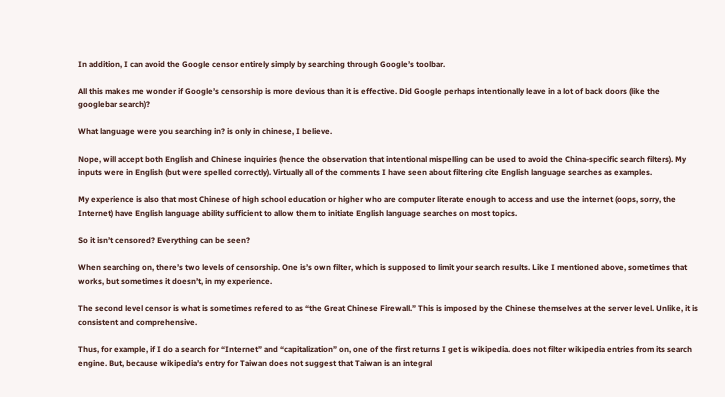In addition, I can avoid the Google censor entirely simply by searching through Google’s toolbar.

All this makes me wonder if Google’s censorship is more devious than it is effective. Did Google perhaps intentionally leave in a lot of back doors (like the googlebar search)?

What language were you searching in? is only in chinese, I believe.

Nope, will accept both English and Chinese inquiries (hence the observation that intentional mispelling can be used to avoid the China-specific search filters). My inputs were in English (but were spelled correctly). Virtually all of the comments I have seen about filtering cite English language searches as examples.

My experience is also that most Chinese of high school education or higher who are computer literate enough to access and use the internet (oops, sorry, the Internet) have English language ability sufficient to allow them to initiate English language searches on most topics.

So it isn’t censored? Everything can be seen?

When searching on, there’s two levels of censorship. One is’s own filter, which is supposed to limit your search results. Like I mentioned above, sometimes that works, but sometimes it doesn’t, in my experience.

The second level censor is what is sometimes refered to as “the Great Chinese Firewall.” This is imposed by the Chinese themselves at the server level. Unlike, it is consistent and comprehensive.

Thus, for example, if I do a search for “Internet” and “capitalization” on, one of the first returns I get is wikipedia. does not filter wikipedia entries from its search engine. But, because wikipedia’s entry for Taiwan does not suggest that Taiwan is an integral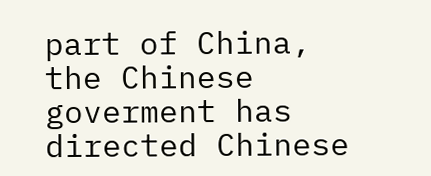part of China, the Chinese goverment has directed Chinese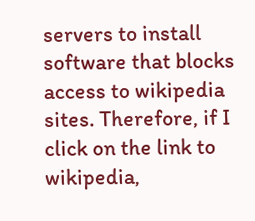servers to install software that blocks access to wikipedia sites. Therefore, if I click on the link to wikipedia,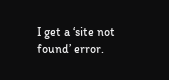I get a ‘site not found’ error.